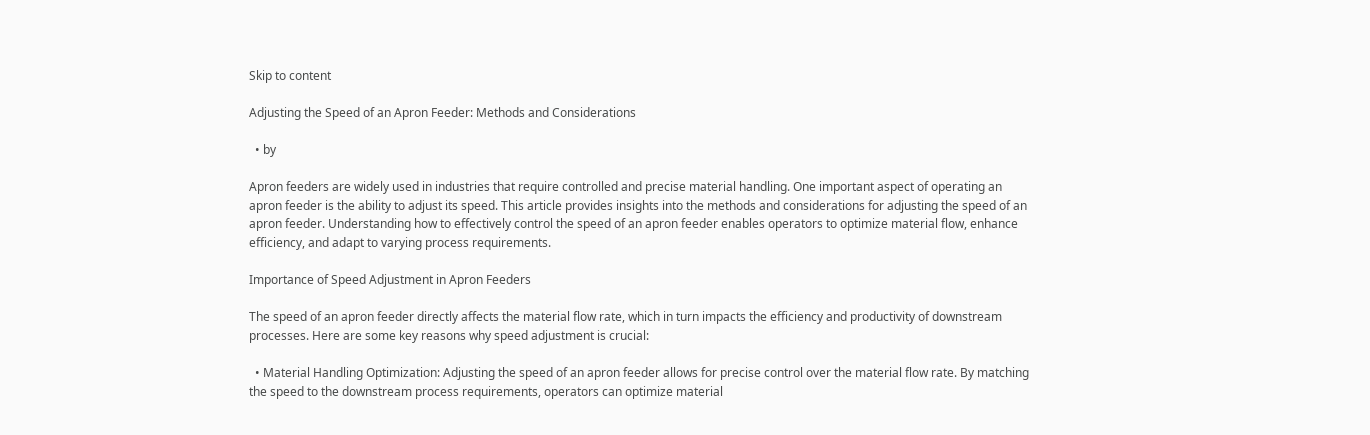Skip to content

Adjusting the Speed of an Apron Feeder: Methods and Considerations

  • by

Apron feeders are widely used in industries that require controlled and precise material handling. One important aspect of operating an apron feeder is the ability to adjust its speed. This article provides insights into the methods and considerations for adjusting the speed of an apron feeder. Understanding how to effectively control the speed of an apron feeder enables operators to optimize material flow, enhance efficiency, and adapt to varying process requirements.

Importance of Speed Adjustment in Apron Feeders

The speed of an apron feeder directly affects the material flow rate, which in turn impacts the efficiency and productivity of downstream processes. Here are some key reasons why speed adjustment is crucial:

  • Material Handling Optimization: Adjusting the speed of an apron feeder allows for precise control over the material flow rate. By matching the speed to the downstream process requirements, operators can optimize material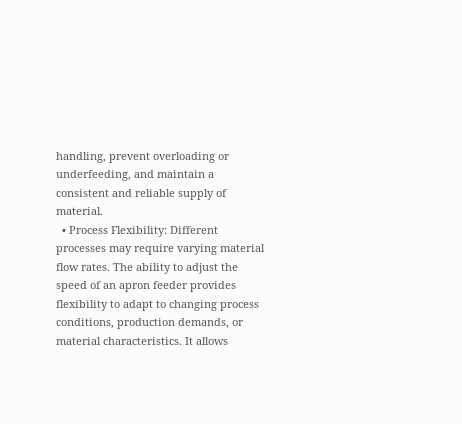handling, prevent overloading or underfeeding, and maintain a consistent and reliable supply of material.
  • Process Flexibility: Different processes may require varying material flow rates. The ability to adjust the speed of an apron feeder provides flexibility to adapt to changing process conditions, production demands, or material characteristics. It allows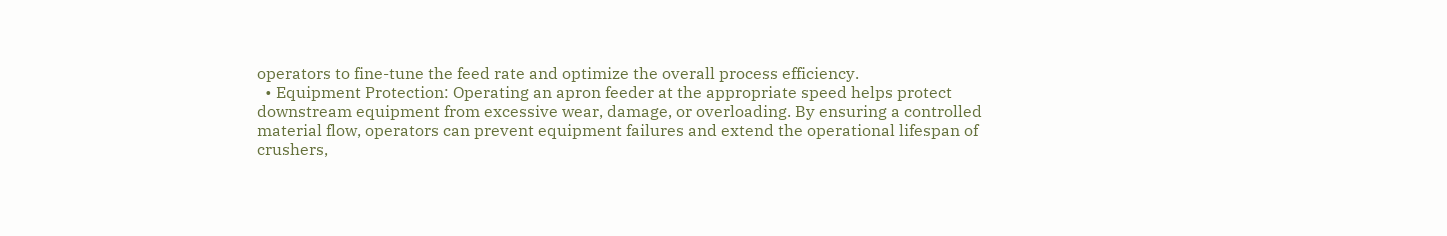operators to fine-tune the feed rate and optimize the overall process efficiency.
  • Equipment Protection: Operating an apron feeder at the appropriate speed helps protect downstream equipment from excessive wear, damage, or overloading. By ensuring a controlled material flow, operators can prevent equipment failures and extend the operational lifespan of crushers,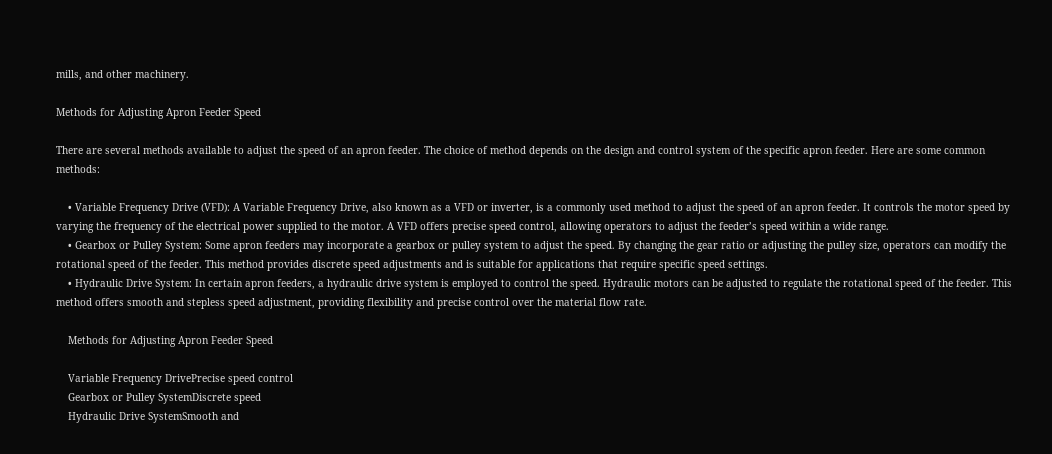mills, and other machinery.

Methods for Adjusting Apron Feeder Speed

There are several methods available to adjust the speed of an apron feeder. The choice of method depends on the design and control system of the specific apron feeder. Here are some common methods:

    • Variable Frequency Drive (VFD): A Variable Frequency Drive, also known as a VFD or inverter, is a commonly used method to adjust the speed of an apron feeder. It controls the motor speed by varying the frequency of the electrical power supplied to the motor. A VFD offers precise speed control, allowing operators to adjust the feeder’s speed within a wide range.
    • Gearbox or Pulley System: Some apron feeders may incorporate a gearbox or pulley system to adjust the speed. By changing the gear ratio or adjusting the pulley size, operators can modify the rotational speed of the feeder. This method provides discrete speed adjustments and is suitable for applications that require specific speed settings.
    • Hydraulic Drive System: In certain apron feeders, a hydraulic drive system is employed to control the speed. Hydraulic motors can be adjusted to regulate the rotational speed of the feeder. This method offers smooth and stepless speed adjustment, providing flexibility and precise control over the material flow rate.

    Methods for Adjusting Apron Feeder Speed

    Variable Frequency DrivePrecise speed control
    Gearbox or Pulley SystemDiscrete speed
    Hydraulic Drive SystemSmooth and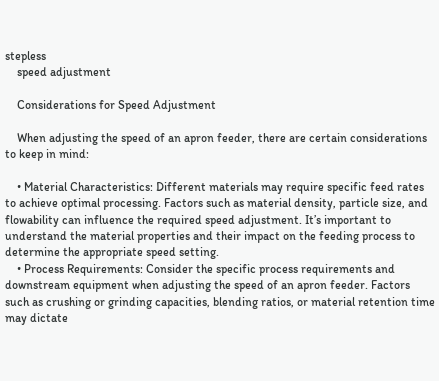stepless
    speed adjustment

    Considerations for Speed Adjustment

    When adjusting the speed of an apron feeder, there are certain considerations to keep in mind:

    • Material Characteristics: Different materials may require specific feed rates to achieve optimal processing. Factors such as material density, particle size, and flowability can influence the required speed adjustment. It’s important to understand the material properties and their impact on the feeding process to determine the appropriate speed setting.
    • Process Requirements: Consider the specific process requirements and downstream equipment when adjusting the speed of an apron feeder. Factors such as crushing or grinding capacities, blending ratios, or material retention time may dictate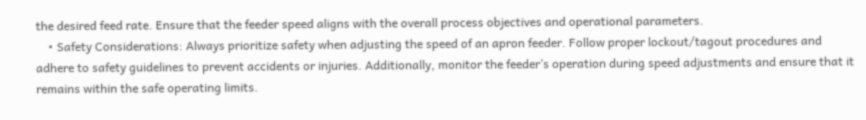the desired feed rate. Ensure that the feeder speed aligns with the overall process objectives and operational parameters.
    • Safety Considerations: Always prioritize safety when adjusting the speed of an apron feeder. Follow proper lockout/tagout procedures and adhere to safety guidelines to prevent accidents or injuries. Additionally, monitor the feeder’s operation during speed adjustments and ensure that it remains within the safe operating limits.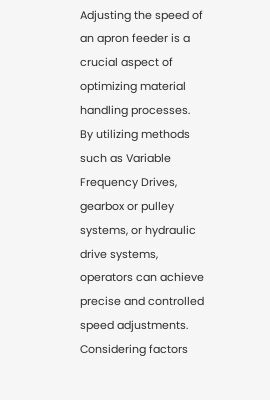Adjusting the speed of an apron feeder is a crucial aspect of optimizing material handling processes. By utilizing methods such as Variable Frequency Drives, gearbox or pulley systems, or hydraulic drive systems, operators can achieve precise and controlled speed adjustments. Considering factors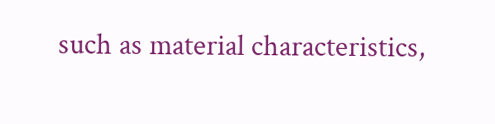such as material characteristics,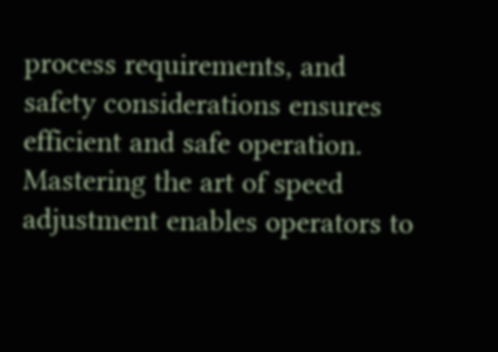process requirements, and safety considerations ensures efficient and safe operation. Mastering the art of speed adjustment enables operators to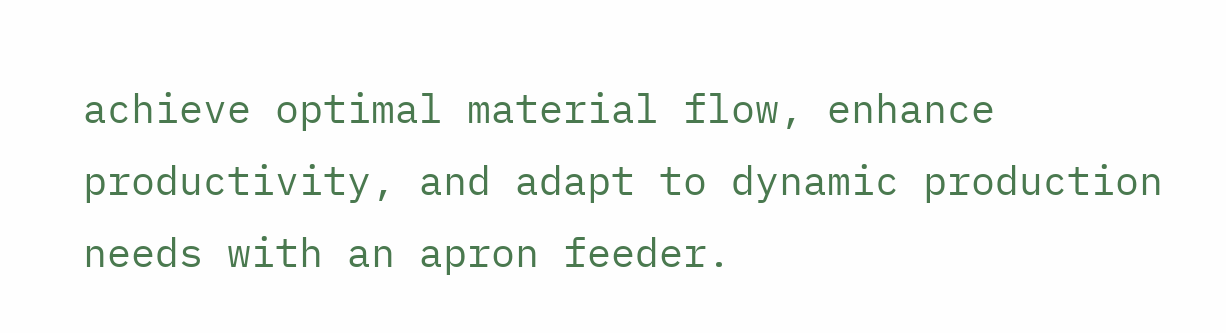achieve optimal material flow, enhance productivity, and adapt to dynamic production needs with an apron feeder.